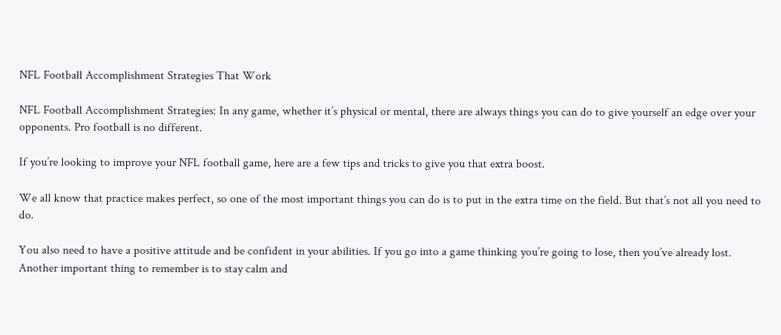NFL Football Accomplishment Strategies That Work

NFL Football Accomplishment Strategies: In any game, whether it’s physical or mental, there are always things you can do to give yourself an edge over your opponents. Pro football is no different.

If you’re looking to improve your NFL football game, here are a few tips and tricks to give you that extra boost.

We all know that practice makes perfect, so one of the most important things you can do is to put in the extra time on the field. But that’s not all you need to do.

You also need to have a positive attitude and be confident in your abilities. If you go into a game thinking you’re going to lose, then you’ve already lost. Another important thing to remember is to stay calm and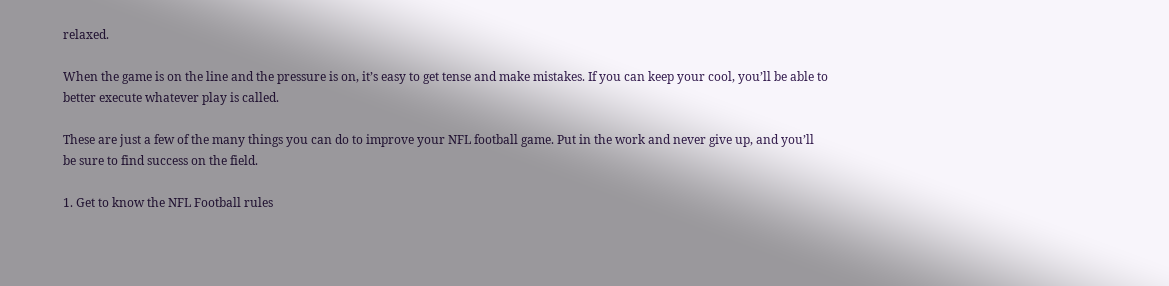relaxed.

When the game is on the line and the pressure is on, it’s easy to get tense and make mistakes. If you can keep your cool, you’ll be able to better execute whatever play is called.

These are just a few of the many things you can do to improve your NFL football game. Put in the work and never give up, and you’ll be sure to find success on the field.

1. Get to know the NFL Football rules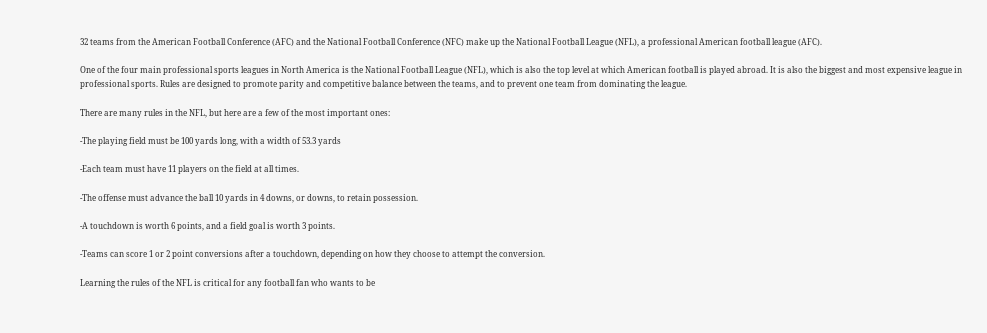32 teams from the American Football Conference (AFC) and the National Football Conference (NFC) make up the National Football League (NFL), a professional American football league (AFC).

One of the four main professional sports leagues in North America is the National Football League (NFL), which is also the top level at which American football is played abroad. It is also the biggest and most expensive league in professional sports. Rules are designed to promote parity and competitive balance between the teams, and to prevent one team from dominating the league.

There are many rules in the NFL, but here are a few of the most important ones:

-The playing field must be 100 yards long, with a width of 53.3 yards

-Each team must have 11 players on the field at all times.

-The offense must advance the ball 10 yards in 4 downs, or downs, to retain possession.

-A touchdown is worth 6 points, and a field goal is worth 3 points.

-Teams can score 1 or 2 point conversions after a touchdown, depending on how they choose to attempt the conversion.

Learning the rules of the NFL is critical for any football fan who wants to be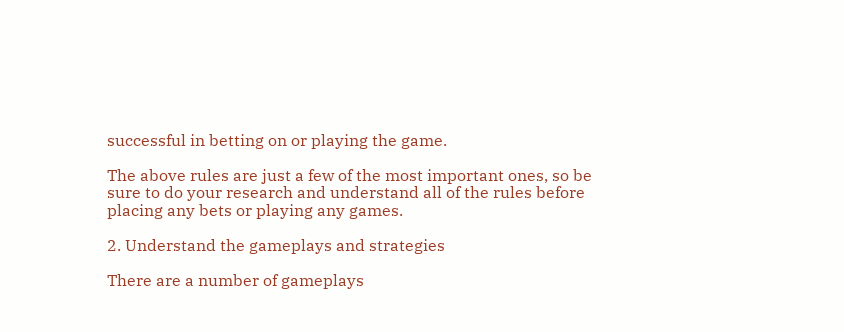successful in betting on or playing the game.

The above rules are just a few of the most important ones, so be sure to do your research and understand all of the rules before placing any bets or playing any games.

2. Understand the gameplays and strategies

There are a number of gameplays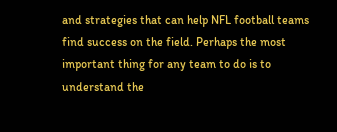and strategies that can help NFL football teams find success on the field. Perhaps the most important thing for any team to do is to understand the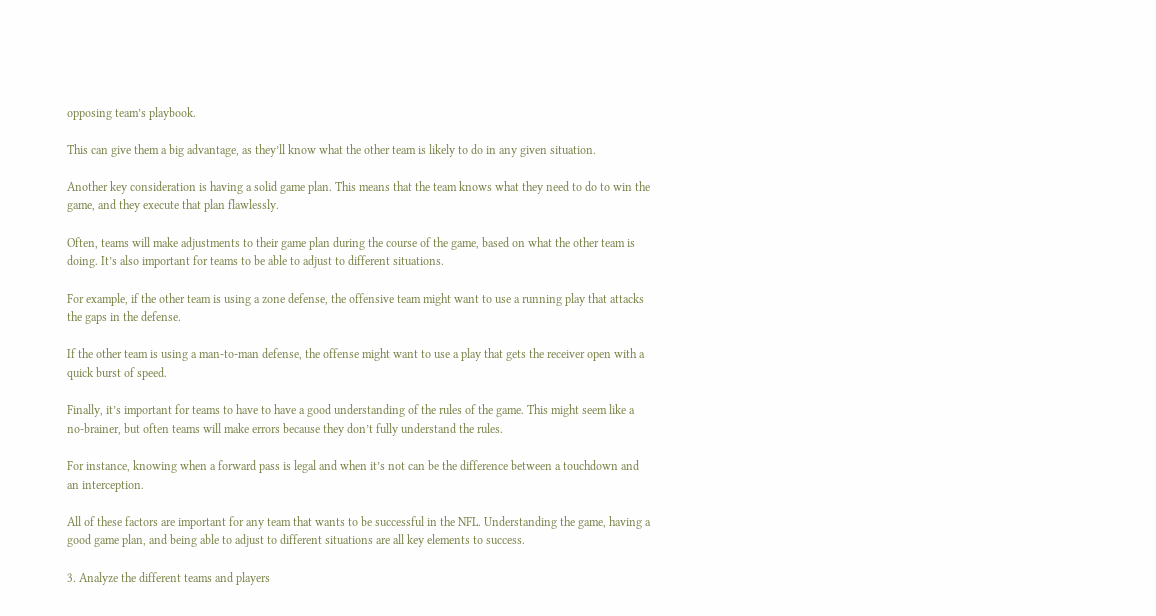opposing team’s playbook.

This can give them a big advantage, as they’ll know what the other team is likely to do in any given situation.

Another key consideration is having a solid game plan. This means that the team knows what they need to do to win the game, and they execute that plan flawlessly.

Often, teams will make adjustments to their game plan during the course of the game, based on what the other team is doing. It’s also important for teams to be able to adjust to different situations.

For example, if the other team is using a zone defense, the offensive team might want to use a running play that attacks the gaps in the defense.

If the other team is using a man-to-man defense, the offense might want to use a play that gets the receiver open with a quick burst of speed.

Finally, it’s important for teams to have to have a good understanding of the rules of the game. This might seem like a no-brainer, but often teams will make errors because they don’t fully understand the rules.

For instance, knowing when a forward pass is legal and when it’s not can be the difference between a touchdown and an interception.

All of these factors are important for any team that wants to be successful in the NFL. Understanding the game, having a good game plan, and being able to adjust to different situations are all key elements to success.

3. Analyze the different teams and players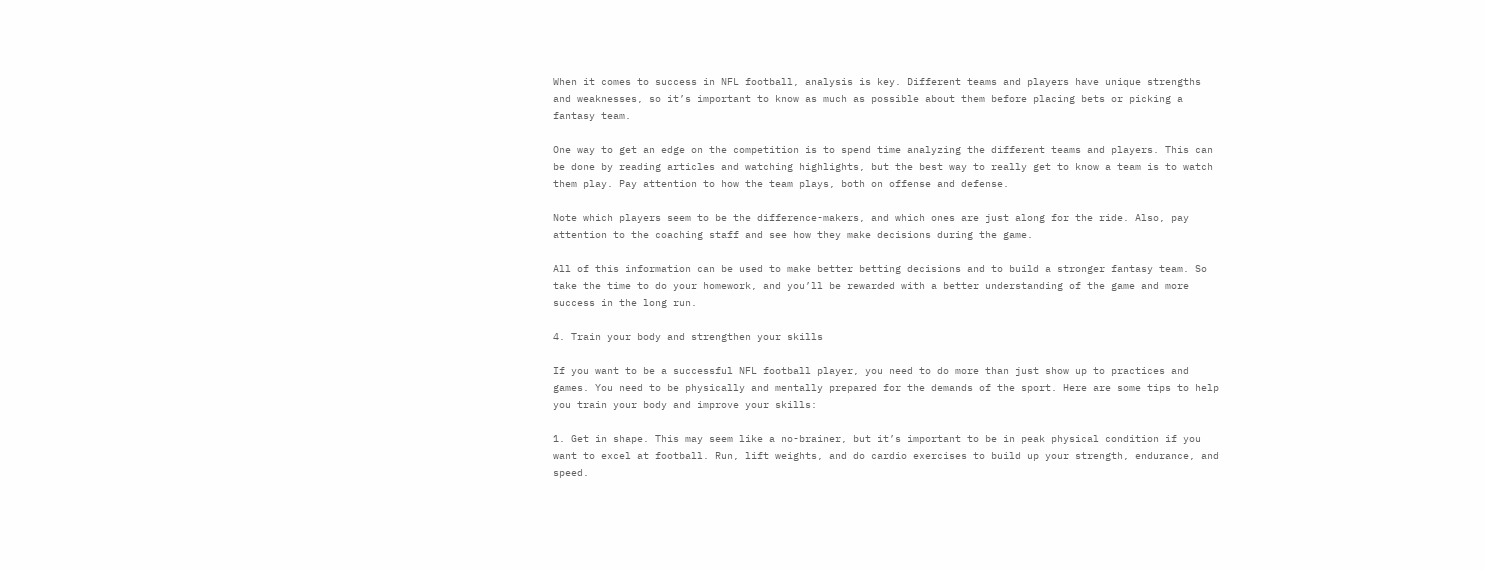When it comes to success in NFL football, analysis is key. Different teams and players have unique strengths and weaknesses, so it’s important to know as much as possible about them before placing bets or picking a fantasy team.

One way to get an edge on the competition is to spend time analyzing the different teams and players. This can be done by reading articles and watching highlights, but the best way to really get to know a team is to watch them play. Pay attention to how the team plays, both on offense and defense.

Note which players seem to be the difference-makers, and which ones are just along for the ride. Also, pay attention to the coaching staff and see how they make decisions during the game.

All of this information can be used to make better betting decisions and to build a stronger fantasy team. So take the time to do your homework, and you’ll be rewarded with a better understanding of the game and more success in the long run.

4. Train your body and strengthen your skills

If you want to be a successful NFL football player, you need to do more than just show up to practices and games. You need to be physically and mentally prepared for the demands of the sport. Here are some tips to help you train your body and improve your skills:

1. Get in shape. This may seem like a no-brainer, but it’s important to be in peak physical condition if you want to excel at football. Run, lift weights, and do cardio exercises to build up your strength, endurance, and speed.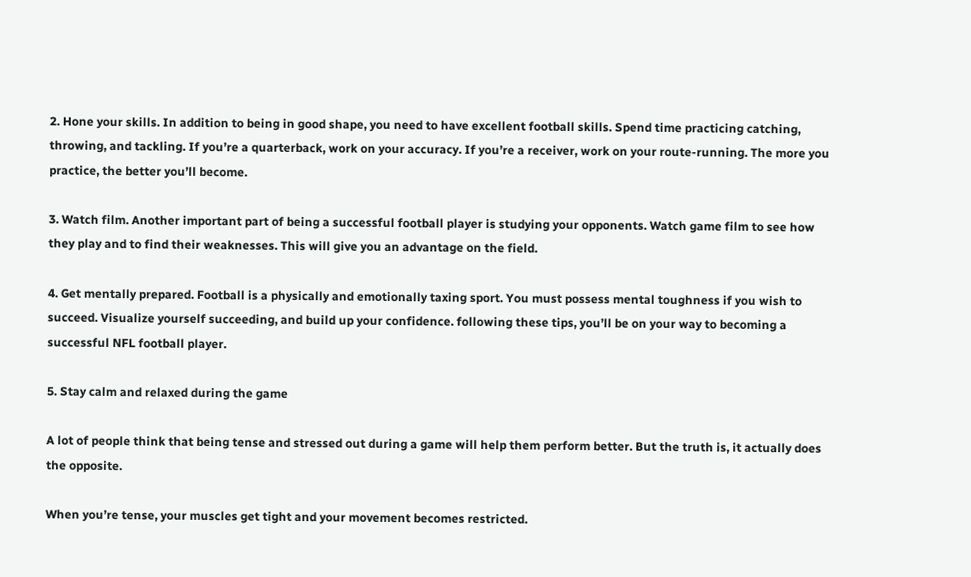2. Hone your skills. In addition to being in good shape, you need to have excellent football skills. Spend time practicing catching, throwing, and tackling. If you’re a quarterback, work on your accuracy. If you’re a receiver, work on your route-running. The more you practice, the better you’ll become.

3. Watch film. Another important part of being a successful football player is studying your opponents. Watch game film to see how they play and to find their weaknesses. This will give you an advantage on the field.

4. Get mentally prepared. Football is a physically and emotionally taxing sport. You must possess mental toughness if you wish to succeed. Visualize yourself succeeding, and build up your confidence. following these tips, you’ll be on your way to becoming a successful NFL football player.

5. Stay calm and relaxed during the game

A lot of people think that being tense and stressed out during a game will help them perform better. But the truth is, it actually does the opposite.

When you’re tense, your muscles get tight and your movement becomes restricted.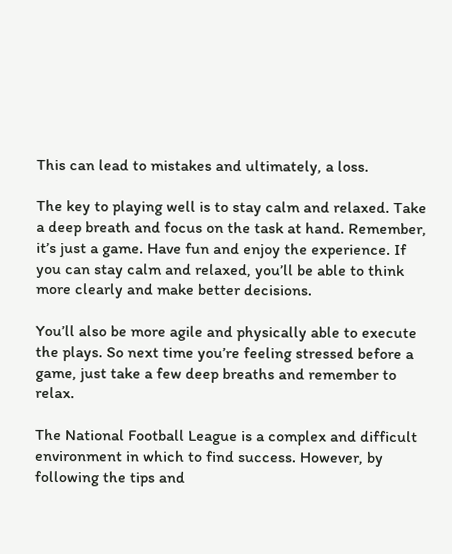This can lead to mistakes and ultimately, a loss.

The key to playing well is to stay calm and relaxed. Take a deep breath and focus on the task at hand. Remember, it’s just a game. Have fun and enjoy the experience. If you can stay calm and relaxed, you’ll be able to think more clearly and make better decisions.

You’ll also be more agile and physically able to execute the plays. So next time you’re feeling stressed before a game, just take a few deep breaths and remember to relax.

The National Football League is a complex and difficult environment in which to find success. However, by following the tips and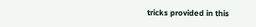tricks provided in this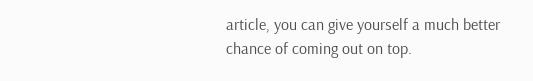article, you can give yourself a much better chance of coming out on top.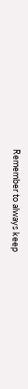Remember to always keep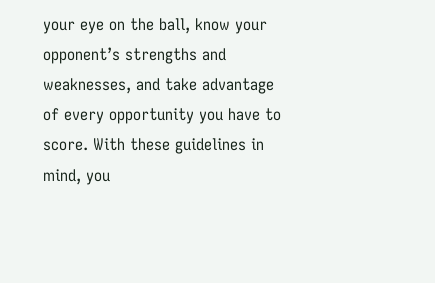your eye on the ball, know your opponent’s strengths and weaknesses, and take advantage of every opportunity you have to score. With these guidelines in mind, you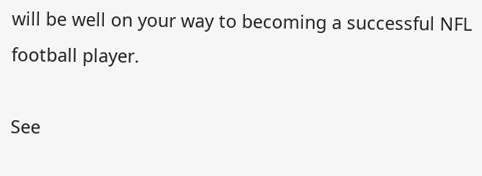will be well on your way to becoming a successful NFL football player.

See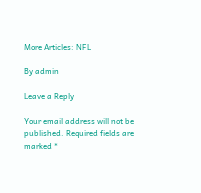More Articles: NFL

By admin

Leave a Reply

Your email address will not be published. Required fields are marked *